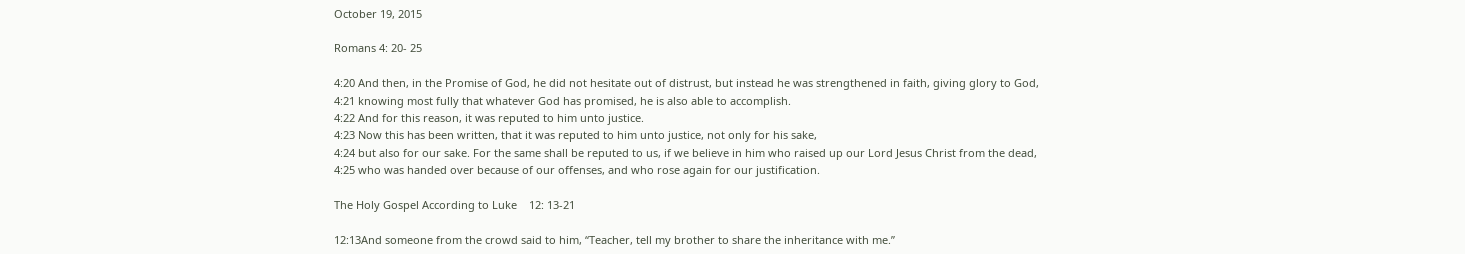October 19, 2015

Romans 4: 20- 25

4:20 And then, in the Promise of God, he did not hesitate out of distrust, but instead he was strengthened in faith, giving glory to God,
4:21 knowing most fully that whatever God has promised, he is also able to accomplish.
4:22 And for this reason, it was reputed to him unto justice.
4:23 Now this has been written, that it was reputed to him unto justice, not only for his sake,
4:24 but also for our sake. For the same shall be reputed to us, if we believe in him who raised up our Lord Jesus Christ from the dead,
4:25 who was handed over because of our offenses, and who rose again for our justification.

The Holy Gospel According to Luke    12: 13-21

12:13And someone from the crowd said to him, “Teacher, tell my brother to share the inheritance with me.”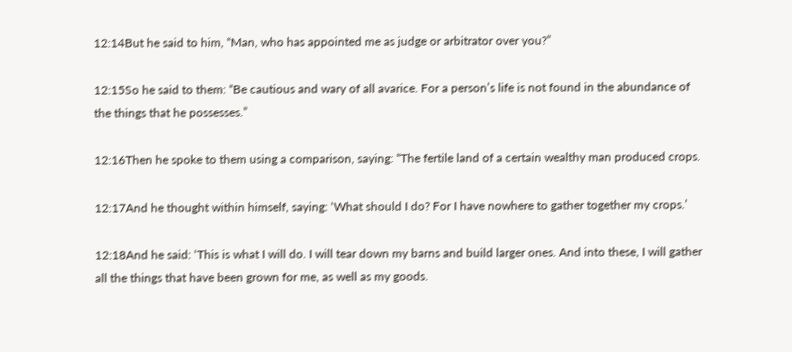12:14But he said to him, “Man, who has appointed me as judge or arbitrator over you?”

12:15So he said to them: “Be cautious and wary of all avarice. For a person’s life is not found in the abundance of the things that he possesses.”

12:16Then he spoke to them using a comparison, saying: “The fertile land of a certain wealthy man produced crops.

12:17And he thought within himself, saying: ‘What should I do? For I have nowhere to gather together my crops.’

12:18And he said: ‘This is what I will do. I will tear down my barns and build larger ones. And into these, I will gather all the things that have been grown for me, as well as my goods.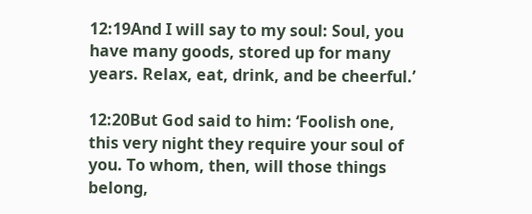12:19And I will say to my soul: Soul, you have many goods, stored up for many years. Relax, eat, drink, and be cheerful.’

12:20But God said to him: ‘Foolish one, this very night they require your soul of you. To whom, then, will those things belong,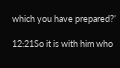which you have prepared?’

12:21So it is with him who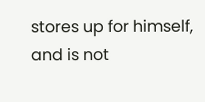stores up for himself, and is not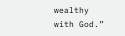wealthy with God.”